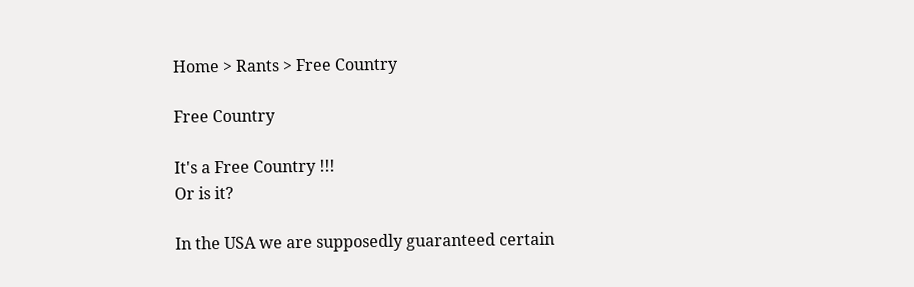Home > Rants > Free Country

Free Country

It's a Free Country !!!
Or is it?

In the USA we are supposedly guaranteed certain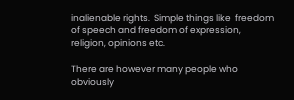inalienable rights.  Simple things like  freedom of speech and freedom of expression, religion, opinions etc.

There are however many people who obviously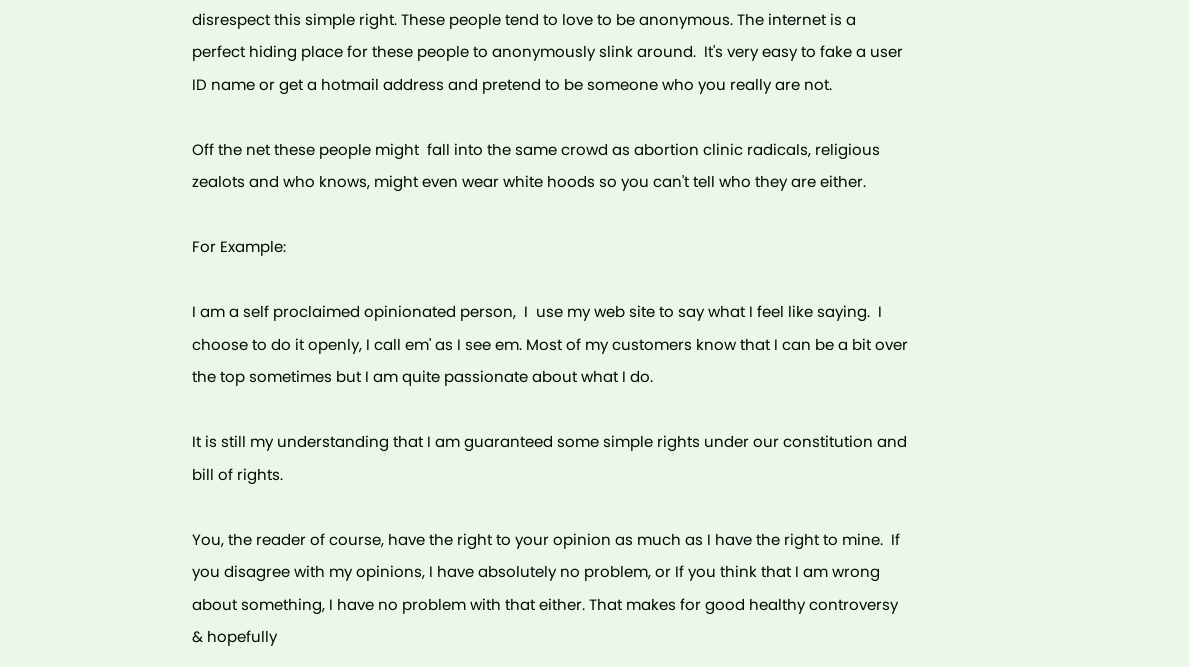disrespect this simple right. These people tend to love to be anonymous. The internet is a perfect hiding place for these people to anonymously slink around.  It's very easy to fake a user ID name or get a hotmail address and pretend to be someone who you really are not.

Off the net these people might  fall into the same crowd as abortion clinic radicals, religious zealots and who knows, might even wear white hoods so you can't tell who they are either.

For Example:

I am a self proclaimed opinionated person,  I  use my web site to say what I feel like saying.  I choose to do it openly, I call em' as I see em. Most of my customers know that I can be a bit over the top sometimes but I am quite passionate about what I do.

It is still my understanding that I am guaranteed some simple rights under our constitution and bill of rights.

You, the reader of course, have the right to your opinion as much as I have the right to mine.  If you disagree with my opinions, I have absolutely no problem, or If you think that I am wrong about something, I have no problem with that either. That makes for good healthy controversy & hopefully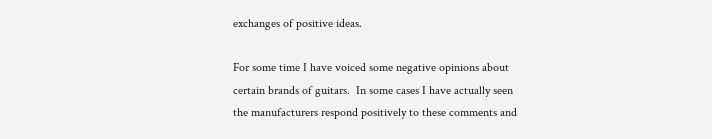exchanges of positive ideas.

For some time I have voiced some negative opinions about certain brands of guitars.  In some cases I have actually seen the manufacturers respond positively to these comments and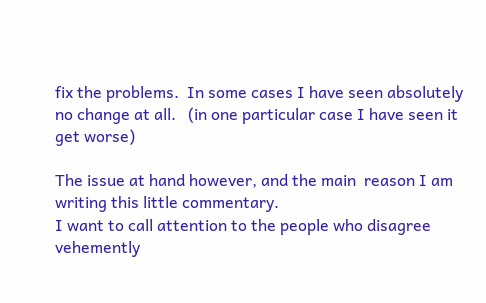fix the problems.  In some cases I have seen absolutely no change at all.   (in one particular case I have seen it get worse)

The issue at hand however, and the main  reason I am writing this little commentary.
I want to call attention to the people who disagree vehemently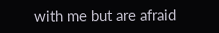with me but are afraid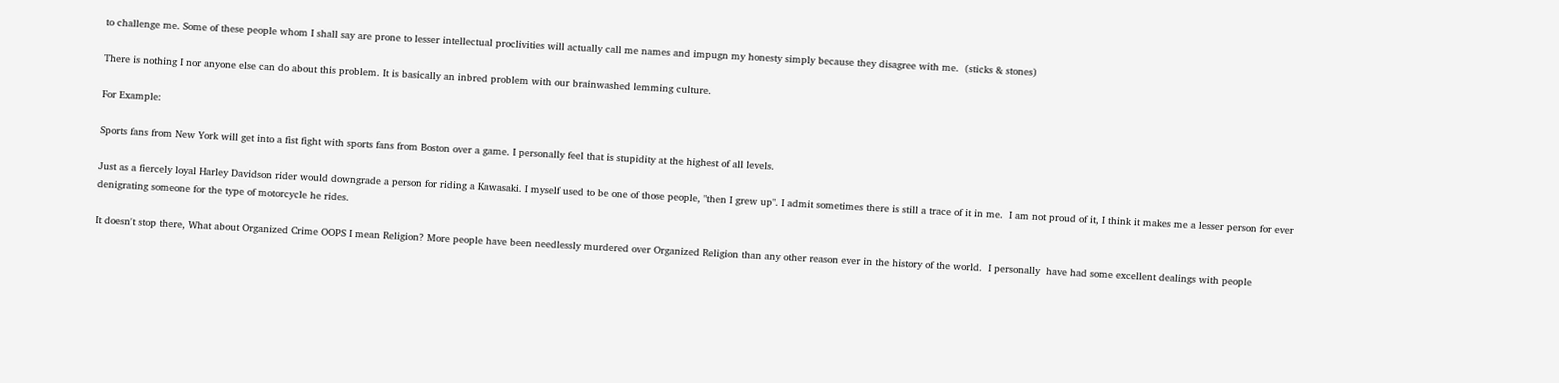to challenge me. Some of these people whom I shall say are prone to lesser intellectual proclivities will actually call me names and impugn my honesty simply because they disagree with me.  (sticks & stones)

There is nothing I nor anyone else can do about this problem. It is basically an inbred problem with our brainwashed lemming culture.

For Example:

Sports fans from New York will get into a fist fight with sports fans from Boston over a game. I personally feel that is stupidity at the highest of all levels.

Just as a fiercely loyal Harley Davidson rider would downgrade a person for riding a Kawasaki. I myself used to be one of those people, "then I grew up". I admit sometimes there is still a trace of it in me.  I am not proud of it, I think it makes me a lesser person for ever denigrating someone for the type of motorcycle he rides.

It doesn't stop there, What about Organized Crime OOPS I mean Religion? More people have been needlessly murdered over Organized Religion than any other reason ever in the history of the world.  I personally  have had some excellent dealings with people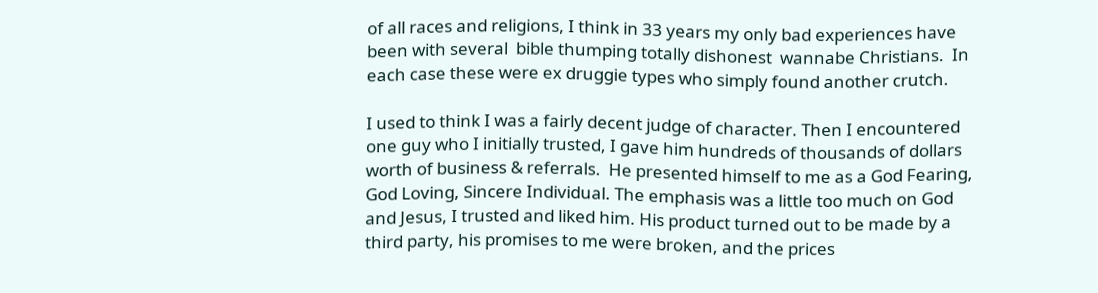of all races and religions, I think in 33 years my only bad experiences have been with several  bible thumping totally dishonest  wannabe Christians.  In each case these were ex druggie types who simply found another crutch.

I used to think I was a fairly decent judge of character. Then I encountered one guy who I initially trusted, I gave him hundreds of thousands of dollars worth of business & referrals.  He presented himself to me as a God Fearing, God Loving, Sincere Individual. The emphasis was a little too much on God and Jesus, I trusted and liked him. His product turned out to be made by a third party, his promises to me were broken, and the prices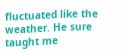fluctuated like the weather. He sure taught me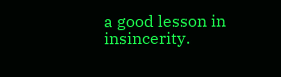a good lesson in insincerity.